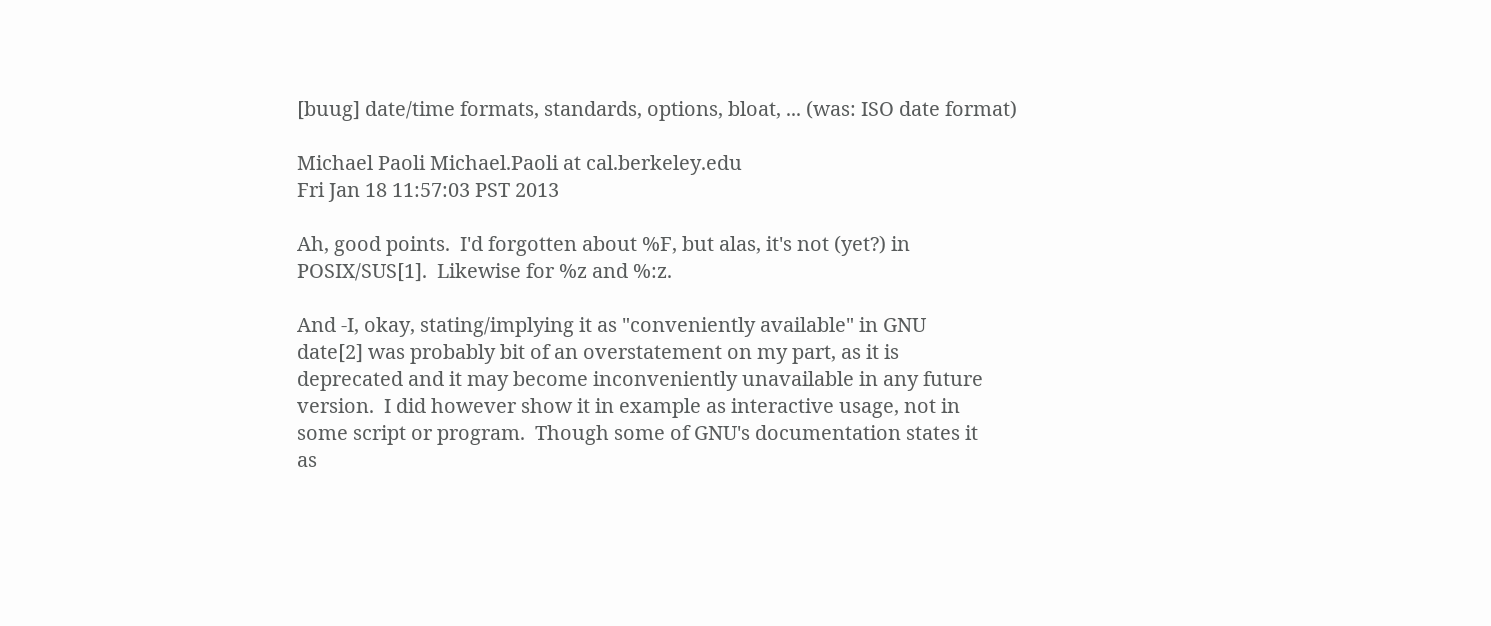[buug] date/time formats, standards, options, bloat, ... (was: ISO date format)

Michael Paoli Michael.Paoli at cal.berkeley.edu
Fri Jan 18 11:57:03 PST 2013

Ah, good points.  I'd forgotten about %F, but alas, it's not (yet?) in
POSIX/SUS[1].  Likewise for %z and %:z.

And -I, okay, stating/implying it as "conveniently available" in GNU
date[2] was probably bit of an overstatement on my part, as it is
deprecated and it may become inconveniently unavailable in any future
version.  I did however show it in example as interactive usage, not in
some script or program.  Though some of GNU's documentation states it
as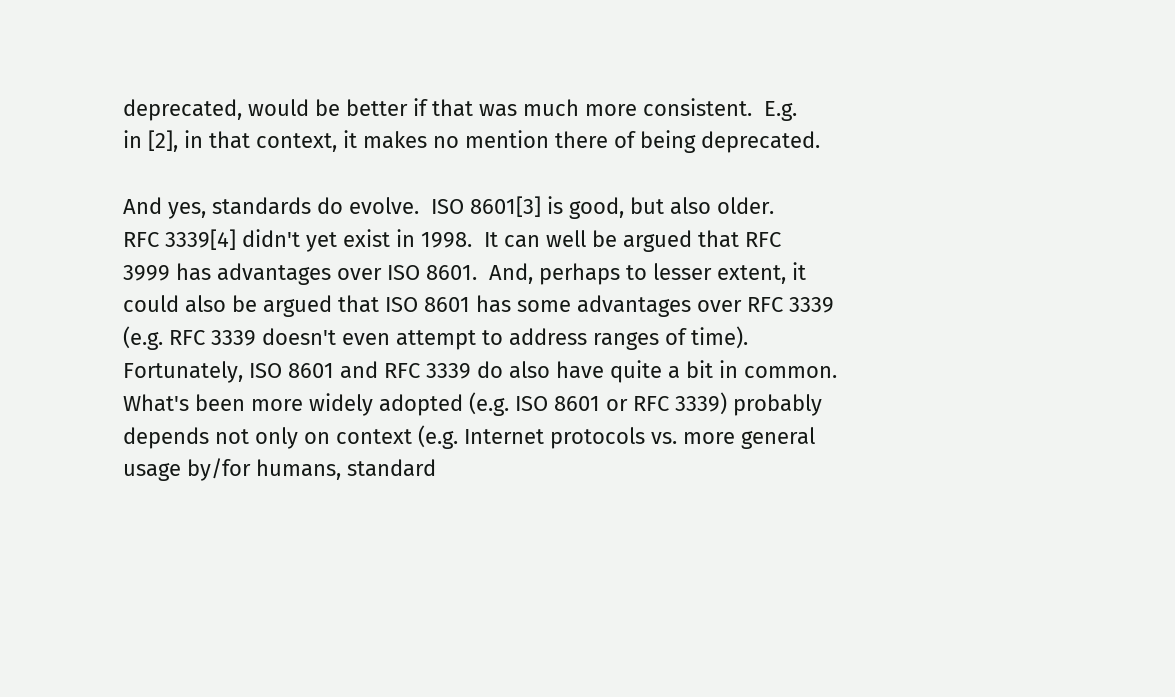deprecated, would be better if that was much more consistent.  E.g.
in [2], in that context, it makes no mention there of being deprecated.

And yes, standards do evolve.  ISO 8601[3] is good, but also older.
RFC 3339[4] didn't yet exist in 1998.  It can well be argued that RFC
3999 has advantages over ISO 8601.  And, perhaps to lesser extent, it
could also be argued that ISO 8601 has some advantages over RFC 3339
(e.g. RFC 3339 doesn't even attempt to address ranges of time).
Fortunately, ISO 8601 and RFC 3339 do also have quite a bit in common.
What's been more widely adopted (e.g. ISO 8601 or RFC 3339) probably
depends not only on context (e.g. Internet protocols vs. more general
usage by/for humans, standard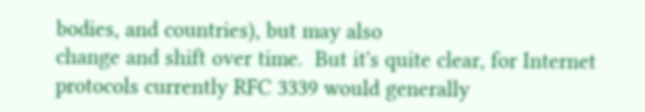bodies, and countries), but may also
change and shift over time.  But it's quite clear, for Internet
protocols currently RFC 3339 would generally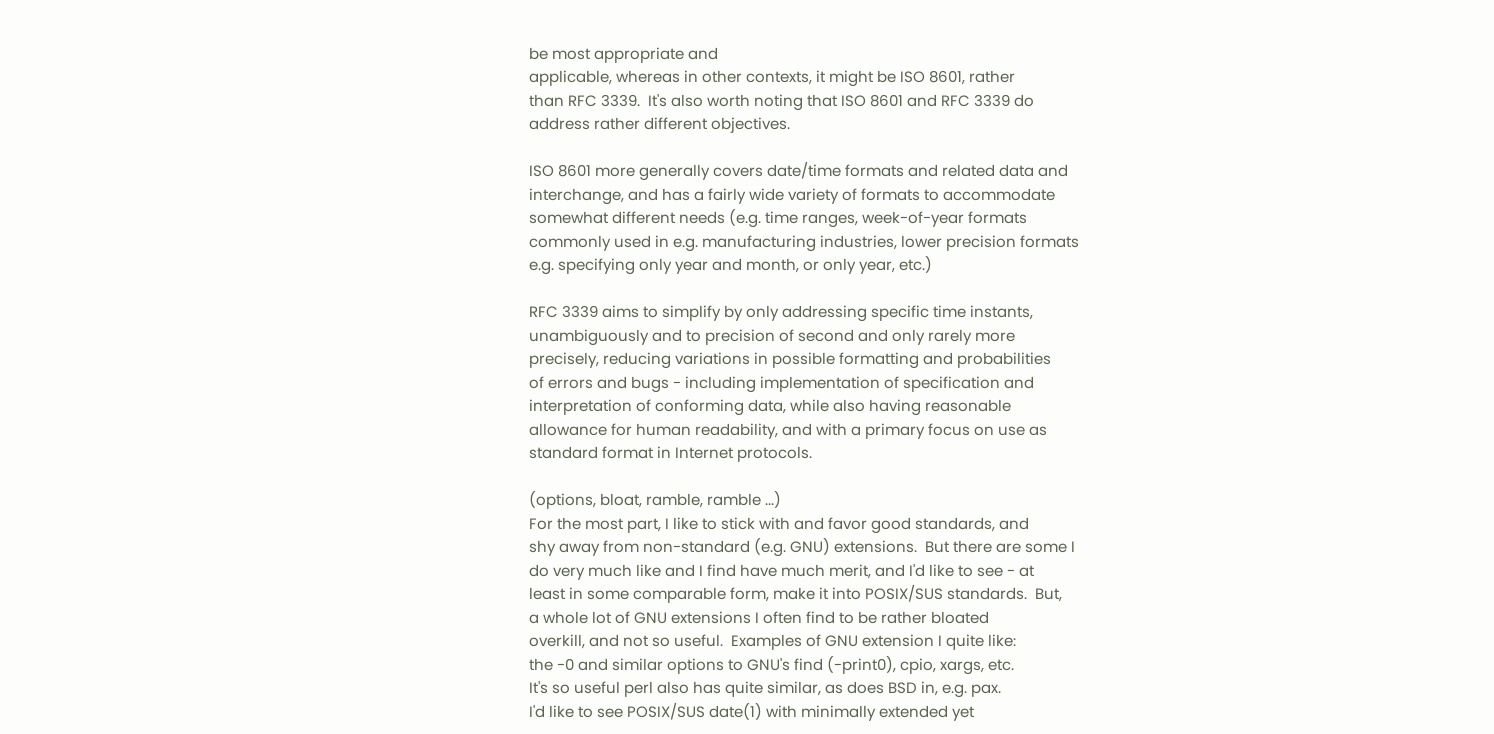be most appropriate and
applicable, whereas in other contexts, it might be ISO 8601, rather
than RFC 3339.  It's also worth noting that ISO 8601 and RFC 3339 do
address rather different objectives.

ISO 8601 more generally covers date/time formats and related data and
interchange, and has a fairly wide variety of formats to accommodate
somewhat different needs (e.g. time ranges, week-of-year formats
commonly used in e.g. manufacturing industries, lower precision formats
e.g. specifying only year and month, or only year, etc.)

RFC 3339 aims to simplify by only addressing specific time instants,
unambiguously and to precision of second and only rarely more
precisely, reducing variations in possible formatting and probabilities
of errors and bugs - including implementation of specification and
interpretation of conforming data, while also having reasonable
allowance for human readability, and with a primary focus on use as
standard format in Internet protocols.

(options, bloat, ramble, ramble ...)
For the most part, I like to stick with and favor good standards, and
shy away from non-standard (e.g. GNU) extensions.  But there are some I
do very much like and I find have much merit, and I'd like to see - at
least in some comparable form, make it into POSIX/SUS standards.  But,
a whole lot of GNU extensions I often find to be rather bloated
overkill, and not so useful.  Examples of GNU extension I quite like:
the -0 and similar options to GNU's find (-print0), cpio, xargs, etc.
It's so useful perl also has quite similar, as does BSD in, e.g. pax.
I'd like to see POSIX/SUS date(1) with minimally extended yet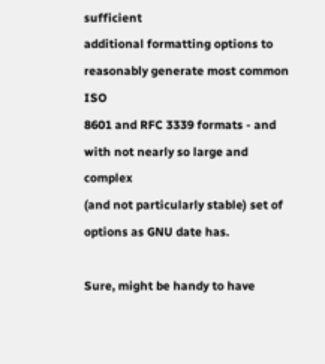sufficient
additional formatting options to reasonably generate most common ISO
8601 and RFC 3339 formats - and with not nearly so large and complex
(and not particularly stable) set of options as GNU date has.

Sure, might be handy to have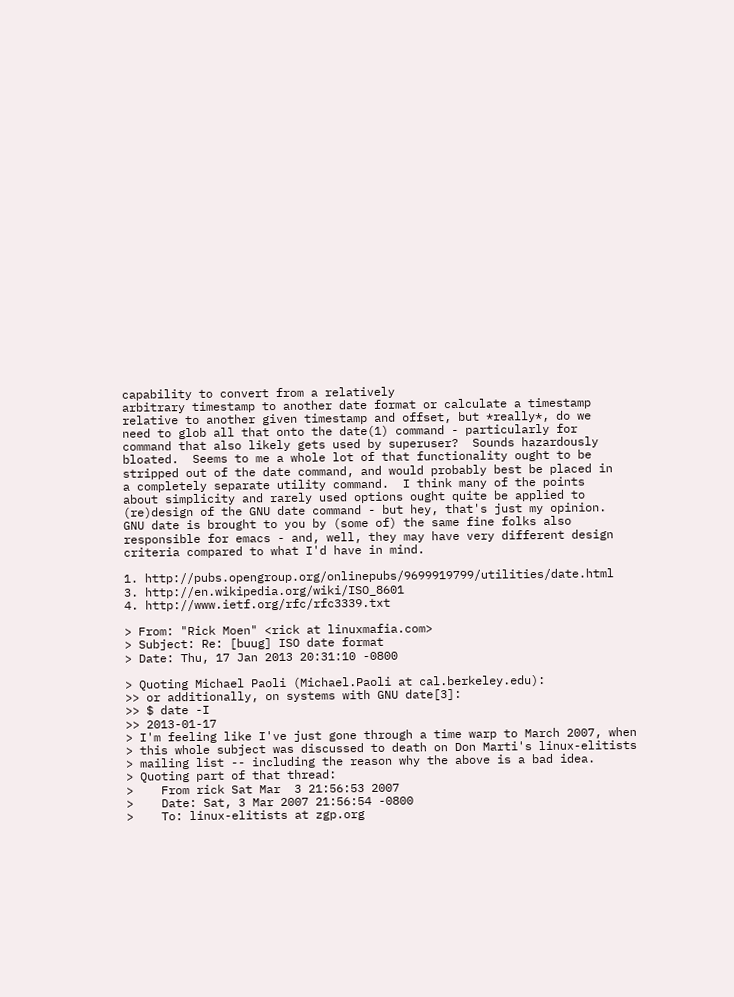capability to convert from a relatively
arbitrary timestamp to another date format or calculate a timestamp
relative to another given timestamp and offset, but *really*, do we
need to glob all that onto the date(1) command - particularly for
command that also likely gets used by superuser?  Sounds hazardously
bloated.  Seems to me a whole lot of that functionality ought to be
stripped out of the date command, and would probably best be placed in
a completely separate utility command.  I think many of the points
about simplicity and rarely used options ought quite be applied to
(re)design of the GNU date command - but hey, that's just my opinion.
GNU date is brought to you by (some of) the same fine folks also
responsible for emacs - and, well, they may have very different design
criteria compared to what I'd have in mind.

1. http://pubs.opengroup.org/onlinepubs/9699919799/utilities/date.html
3. http://en.wikipedia.org/wiki/ISO_8601
4. http://www.ietf.org/rfc/rfc3339.txt

> From: "Rick Moen" <rick at linuxmafia.com>
> Subject: Re: [buug] ISO date format
> Date: Thu, 17 Jan 2013 20:31:10 -0800

> Quoting Michael Paoli (Michael.Paoli at cal.berkeley.edu):
>> or additionally, on systems with GNU date[3]:
>> $ date -I
>> 2013-01-17
> I'm feeling like I've just gone through a time warp to March 2007, when
> this whole subject was discussed to death on Don Marti's linux-elitists
> mailing list -- including the reason why the above is a bad idea.
> Quoting part of that thread:
>    From rick Sat Mar  3 21:56:53 2007
>    Date: Sat, 3 Mar 2007 21:56:54 -0800
>    To: linux-elitists at zgp.org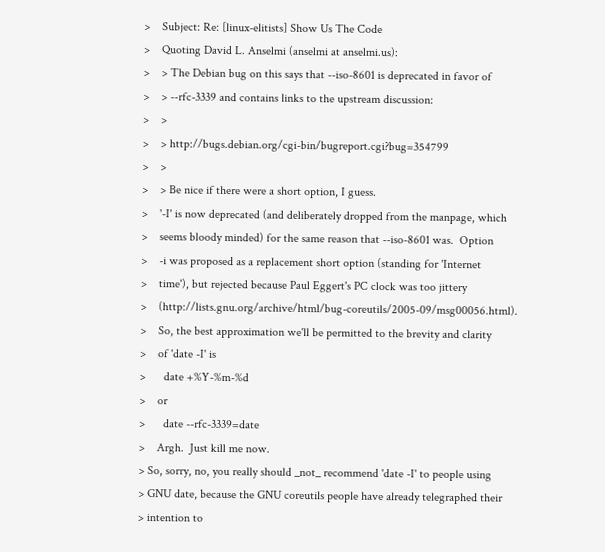>    Subject: Re: [linux-elitists] Show Us The Code
>    Quoting David L. Anselmi (anselmi at anselmi.us):
>    > The Debian bug on this says that --iso-8601 is deprecated in favor of
>    > --rfc-3339 and contains links to the upstream discussion:
>    >
>    > http://bugs.debian.org/cgi-bin/bugreport.cgi?bug=354799
>    >
>    > Be nice if there were a short option, I guess.
>    '-I' is now deprecated (and deliberately dropped from the manpage, which
>    seems bloody minded) for the same reason that --iso-8601 was.  Option
>    -i was proposed as a replacement short option (standing for 'Internet
>    time'), but rejected because Paul Eggert's PC clock was too jittery
>    (http://lists.gnu.org/archive/html/bug-coreutils/2005-09/msg00056.html).
>    So, the best approximation we'll be permitted to the brevity and clarity
>    of 'date -I' is
>      date +%Y-%m-%d
>    or
>      date --rfc-3339=date
>    Argh.  Just kill me now.
> So, sorry, no, you really should _not_ recommend 'date -I' to people using
> GNU date, because the GNU coreutils people have already telegraphed their
> intention to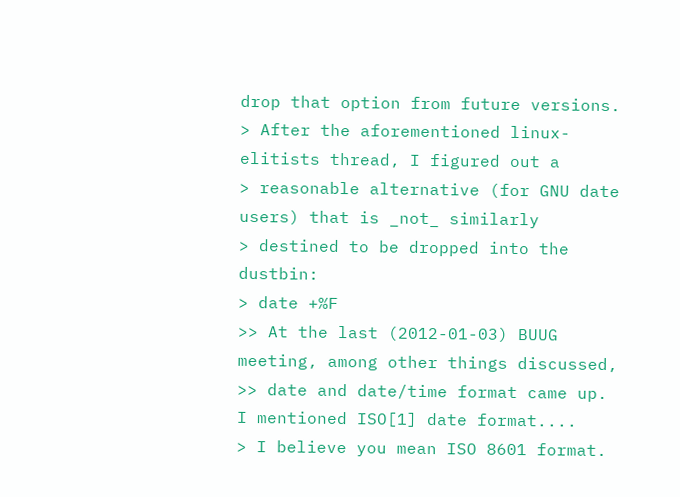drop that option from future versions.
> After the aforementioned linux-elitists thread, I figured out a
> reasonable alternative (for GNU date users) that is _not_ similarly
> destined to be dropped into the dustbin:
> date +%F
>> At the last (2012-01-03) BUUG meeting, among other things discussed,
>> date and date/time format came up.  I mentioned ISO[1] date format....
> I believe you mean ISO 8601 format.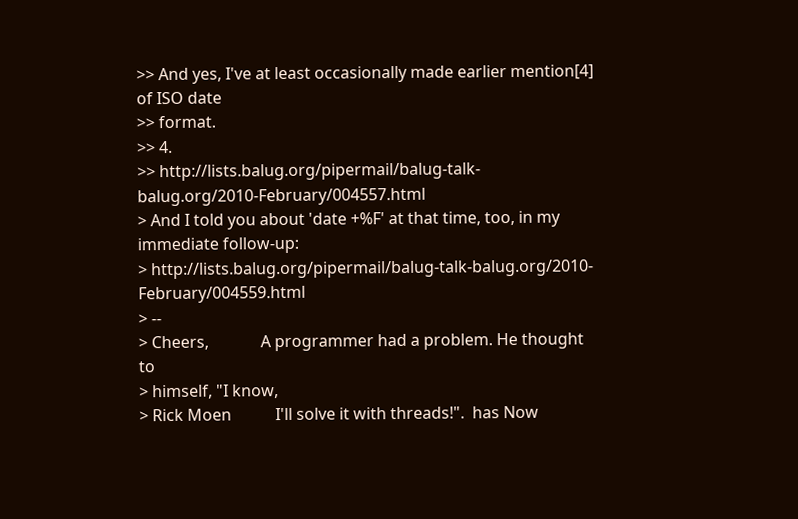>> And yes, I've at least occasionally made earlier mention[4] of ISO date
>> format.
>> 4.
>> http://lists.balug.org/pipermail/balug-talk-balug.org/2010-February/004557.html
> And I told you about 'date +%F' at that time, too, in my immediate follow-up:
> http://lists.balug.org/pipermail/balug-talk-balug.org/2010-February/004559.html
> --
> Cheers,             A programmer had a problem. He thought to
> himself, "I know,
> Rick Moen           I'll solve it with threads!".  has Now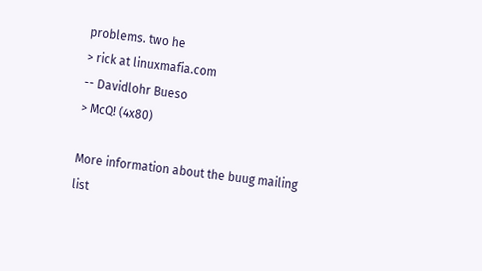problems. two he
> rick at linuxmafia.com                                        -- Davidlohr Bueso
> McQ! (4x80)

More information about the buug mailing list